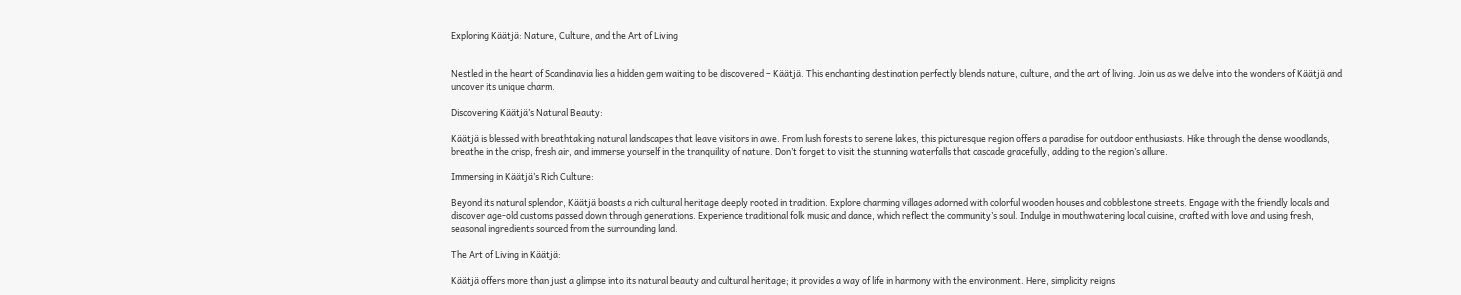Exploring Käätjä: Nature, Culture, and the Art of Living


Nestled in the heart of Scandinavia lies a hidden gem waiting to be discovered – Käätjä. This enchanting destination perfectly blends nature, culture, and the art of living. Join us as we delve into the wonders of Käätjä and uncover its unique charm.

Discovering Käätjä’s Natural Beauty:

Käätjä is blessed with breathtaking natural landscapes that leave visitors in awe. From lush forests to serene lakes, this picturesque region offers a paradise for outdoor enthusiasts. Hike through the dense woodlands, breathe in the crisp, fresh air, and immerse yourself in the tranquility of nature. Don’t forget to visit the stunning waterfalls that cascade gracefully, adding to the region’s allure.

Immersing in Käätjä’s Rich Culture:

Beyond its natural splendor, Käätjä boasts a rich cultural heritage deeply rooted in tradition. Explore charming villages adorned with colorful wooden houses and cobblestone streets. Engage with the friendly locals and discover age-old customs passed down through generations. Experience traditional folk music and dance, which reflect the community’s soul. Indulge in mouthwatering local cuisine, crafted with love and using fresh, seasonal ingredients sourced from the surrounding land.

The Art of Living in Käätjä:

Käätjä offers more than just a glimpse into its natural beauty and cultural heritage; it provides a way of life in harmony with the environment. Here, simplicity reigns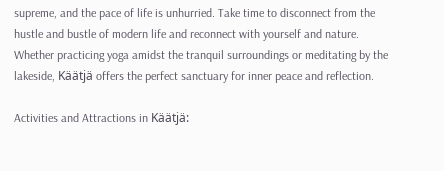supreme, and the pace of life is unhurried. Take time to disconnect from the hustle and bustle of modern life and reconnect with yourself and nature. Whether practicing yoga amidst the tranquil surroundings or meditating by the lakeside, Käätjä offers the perfect sanctuary for inner peace and reflection.

Activities and Attractions in Käätjä: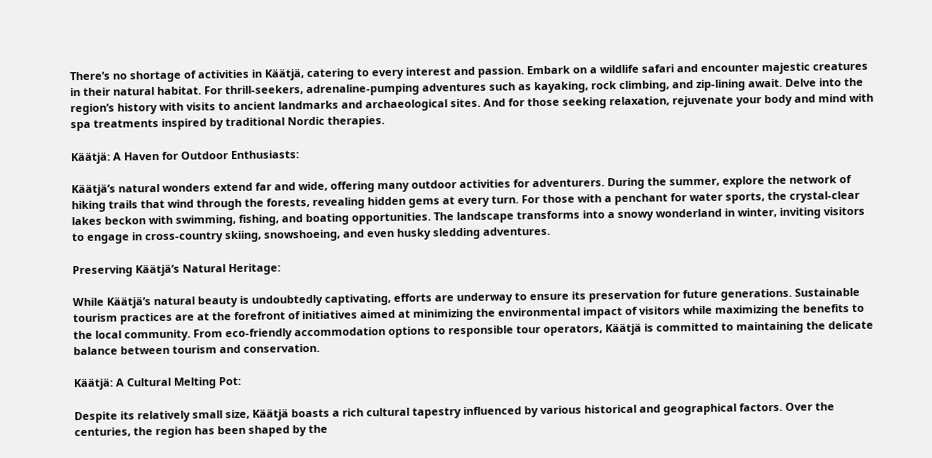There’s no shortage of activities in Käätjä, catering to every interest and passion. Embark on a wildlife safari and encounter majestic creatures in their natural habitat. For thrill-seekers, adrenaline-pumping adventures such as kayaking, rock climbing, and zip-lining await. Delve into the region’s history with visits to ancient landmarks and archaeological sites. And for those seeking relaxation, rejuvenate your body and mind with spa treatments inspired by traditional Nordic therapies.

Käätjä: A Haven for Outdoor Enthusiasts:

Käätjä’s natural wonders extend far and wide, offering many outdoor activities for adventurers. During the summer, explore the network of hiking trails that wind through the forests, revealing hidden gems at every turn. For those with a penchant for water sports, the crystal-clear lakes beckon with swimming, fishing, and boating opportunities. The landscape transforms into a snowy wonderland in winter, inviting visitors to engage in cross-country skiing, snowshoeing, and even husky sledding adventures.

Preserving Käätjä’s Natural Heritage:

While Käätjä’s natural beauty is undoubtedly captivating, efforts are underway to ensure its preservation for future generations. Sustainable tourism practices are at the forefront of initiatives aimed at minimizing the environmental impact of visitors while maximizing the benefits to the local community. From eco-friendly accommodation options to responsible tour operators, Käätjä is committed to maintaining the delicate balance between tourism and conservation.

Käätjä: A Cultural Melting Pot:

Despite its relatively small size, Käätjä boasts a rich cultural tapestry influenced by various historical and geographical factors. Over the centuries, the region has been shaped by the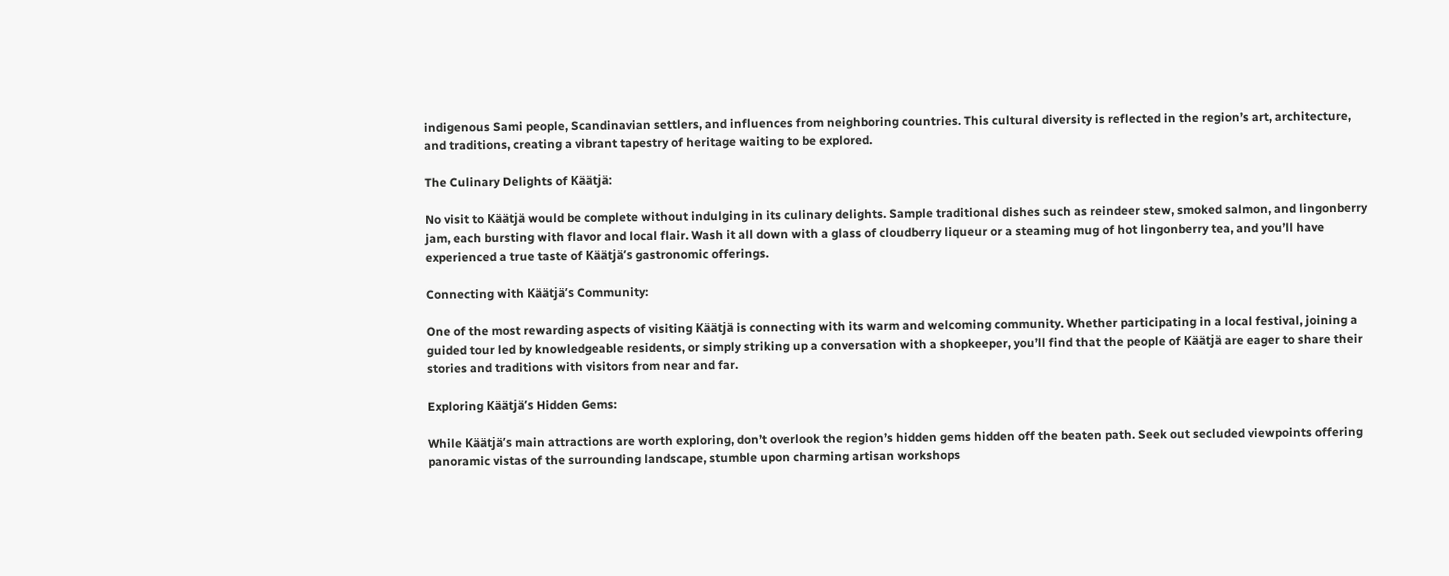indigenous Sami people, Scandinavian settlers, and influences from neighboring countries. This cultural diversity is reflected in the region’s art, architecture, and traditions, creating a vibrant tapestry of heritage waiting to be explored.

The Culinary Delights of Käätjä:

No visit to Käätjä would be complete without indulging in its culinary delights. Sample traditional dishes such as reindeer stew, smoked salmon, and lingonberry jam, each bursting with flavor and local flair. Wash it all down with a glass of cloudberry liqueur or a steaming mug of hot lingonberry tea, and you’ll have experienced a true taste of Käätjä’s gastronomic offerings.

Connecting with Käätjä’s Community:

One of the most rewarding aspects of visiting Käätjä is connecting with its warm and welcoming community. Whether participating in a local festival, joining a guided tour led by knowledgeable residents, or simply striking up a conversation with a shopkeeper, you’ll find that the people of Käätjä are eager to share their stories and traditions with visitors from near and far.

Exploring Käätjä’s Hidden Gems:

While Käätjä’s main attractions are worth exploring, don’t overlook the region’s hidden gems hidden off the beaten path. Seek out secluded viewpoints offering panoramic vistas of the surrounding landscape, stumble upon charming artisan workshops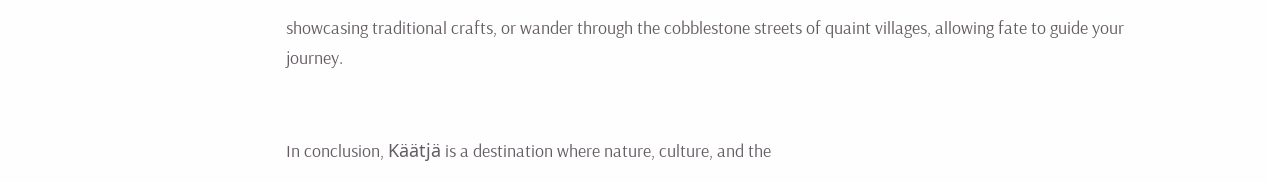showcasing traditional crafts, or wander through the cobblestone streets of quaint villages, allowing fate to guide your journey.


In conclusion, Käätjä is a destination where nature, culture, and the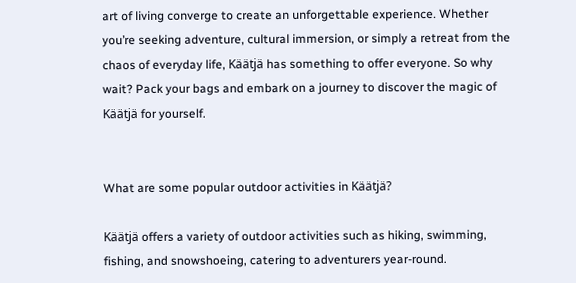art of living converge to create an unforgettable experience. Whether you’re seeking adventure, cultural immersion, or simply a retreat from the chaos of everyday life, Käätjä has something to offer everyone. So why wait? Pack your bags and embark on a journey to discover the magic of Käätjä for yourself.


What are some popular outdoor activities in Käätjä?

Käätjä offers a variety of outdoor activities such as hiking, swimming, fishing, and snowshoeing, catering to adventurers year-round.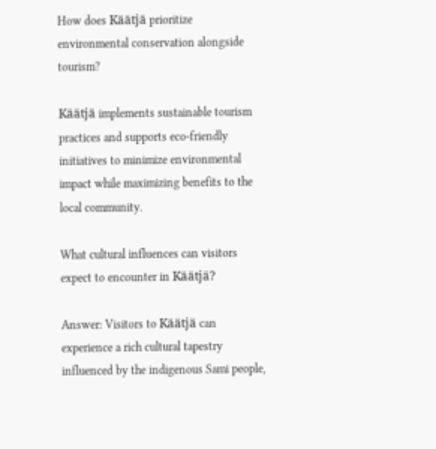How does Käätjä prioritize environmental conservation alongside tourism?

Käätjä implements sustainable tourism practices and supports eco-friendly initiatives to minimize environmental impact while maximizing benefits to the local community.

What cultural influences can visitors expect to encounter in Käätjä?

Answer: Visitors to Käätjä can experience a rich cultural tapestry influenced by the indigenous Sami people,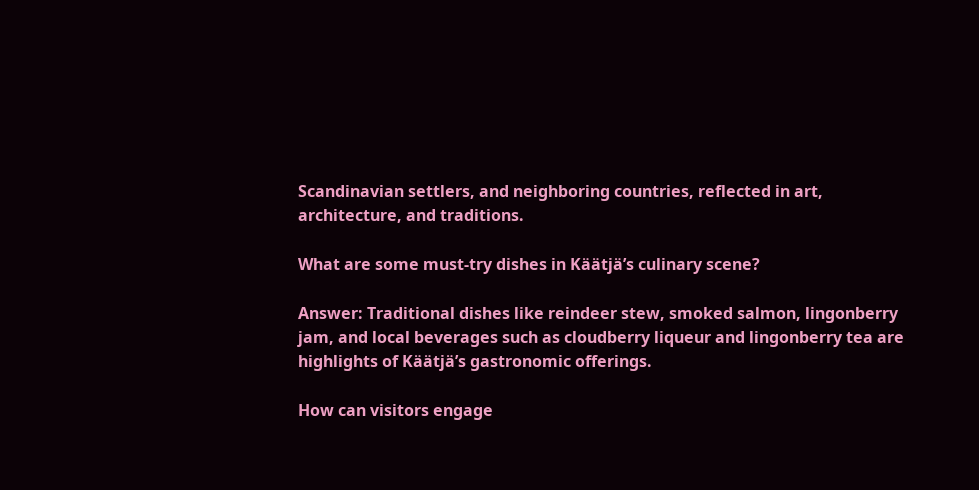Scandinavian settlers, and neighboring countries, reflected in art, architecture, and traditions.

What are some must-try dishes in Käätjä’s culinary scene?

Answer: Traditional dishes like reindeer stew, smoked salmon, lingonberry jam, and local beverages such as cloudberry liqueur and lingonberry tea are highlights of Käätjä’s gastronomic offerings.

How can visitors engage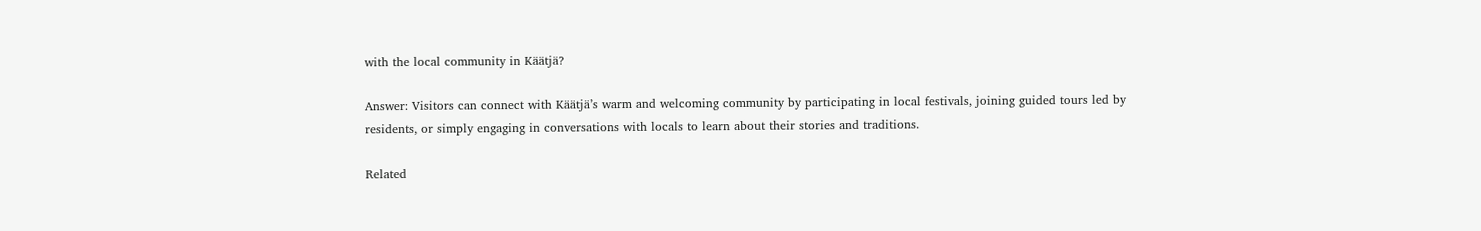with the local community in Käätjä?

Answer: Visitors can connect with Käätjä’s warm and welcoming community by participating in local festivals, joining guided tours led by residents, or simply engaging in conversations with locals to learn about their stories and traditions.

Related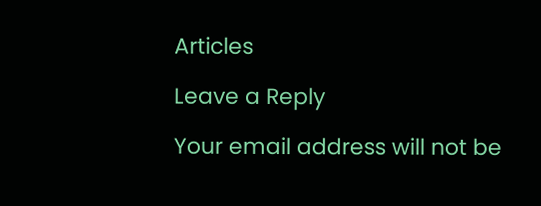Articles

Leave a Reply

Your email address will not be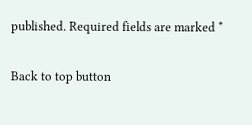published. Required fields are marked *

Back to top button